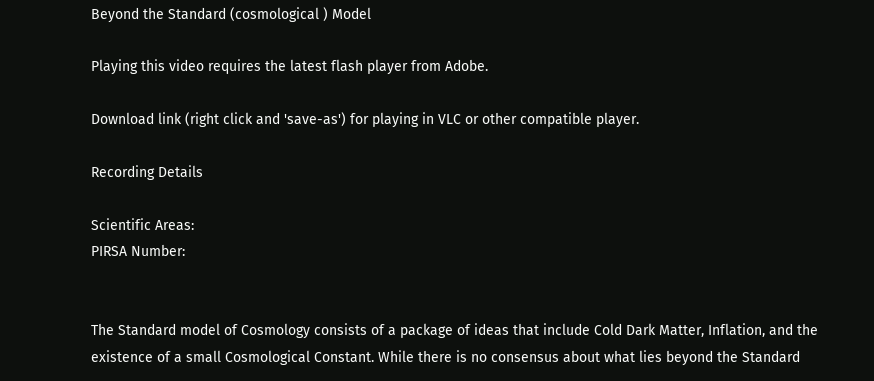Beyond the Standard (cosmological ) Model

Playing this video requires the latest flash player from Adobe.

Download link (right click and 'save-as') for playing in VLC or other compatible player.

Recording Details

Scientific Areas:
PIRSA Number:


The Standard model of Cosmology consists of a package of ideas that include Cold Dark Matter, Inflation, and the existence of a small Cosmological Constant. While there is no consensus about what lies beyond the Standard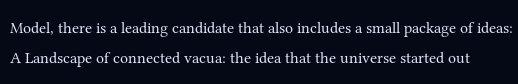Model, there is a leading candidate that also includes a small package of ideas: A Landscape of connected vacua: the idea that the universe started out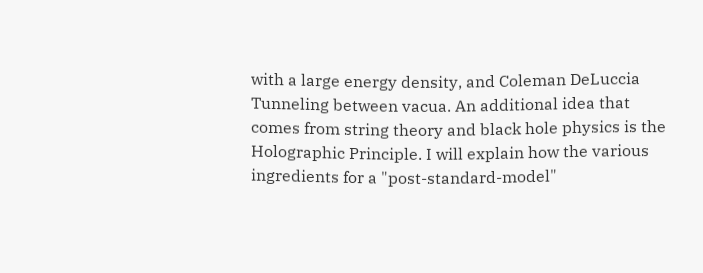with a large energy density, and Coleman DeLuccia Tunneling between vacua. An additional idea that comes from string theory and black hole physics is the Holographic Principle. I will explain how the various ingredients for a "post-standard-model"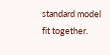standard model fit together.